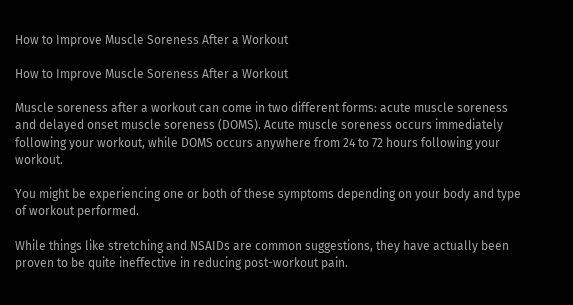How to Improve Muscle Soreness After a Workout

How to Improve Muscle Soreness After a Workout

Muscle soreness after a workout can come in two different forms: acute muscle soreness and delayed onset muscle soreness (DOMS). Acute muscle soreness occurs immediately following your workout, while DOMS occurs anywhere from 24 to 72 hours following your workout.

You might be experiencing one or both of these symptoms depending on your body and type of workout performed.

While things like stretching and NSAIDs are common suggestions, they have actually been proven to be quite ineffective in reducing post-workout pain.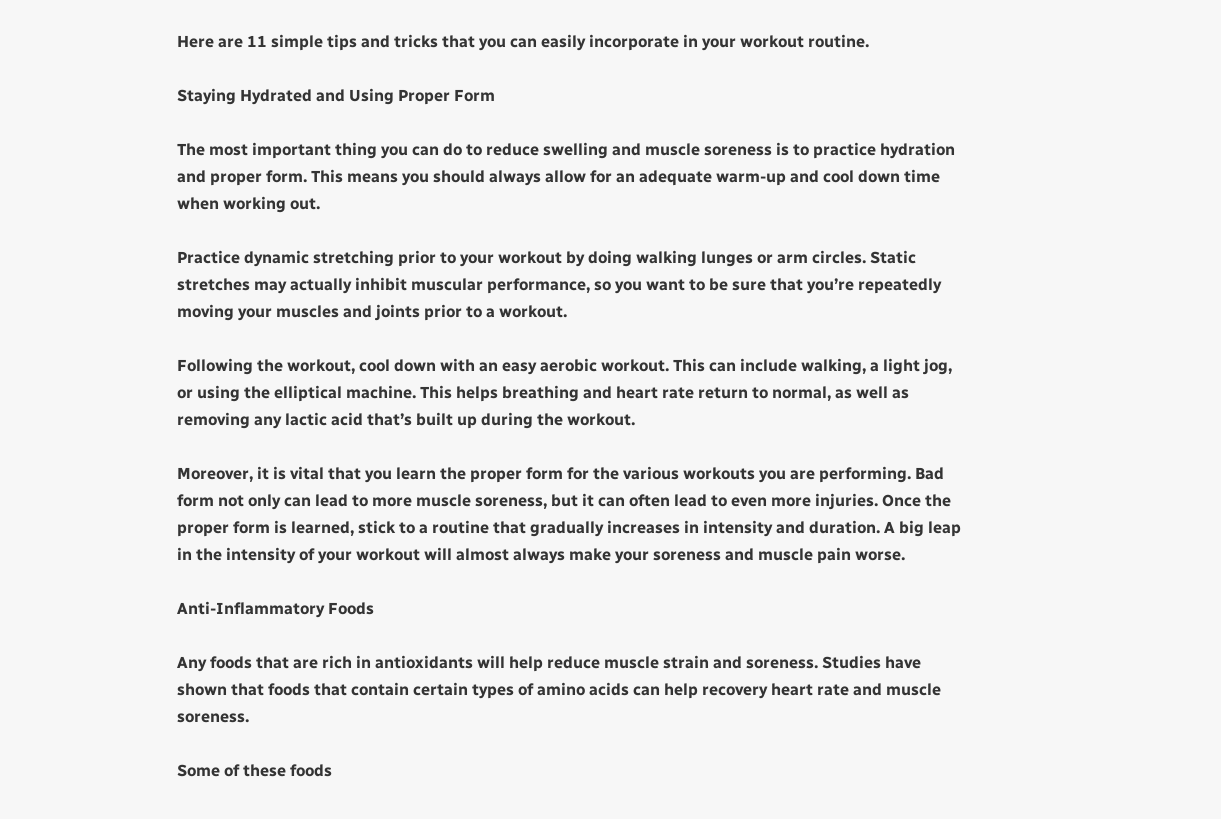Here are 11 simple tips and tricks that you can easily incorporate in your workout routine.

Staying Hydrated and Using Proper Form

The most important thing you can do to reduce swelling and muscle soreness is to practice hydration and proper form. This means you should always allow for an adequate warm-up and cool down time when working out.

Practice dynamic stretching prior to your workout by doing walking lunges or arm circles. Static stretches may actually inhibit muscular performance, so you want to be sure that you’re repeatedly moving your muscles and joints prior to a workout.

Following the workout, cool down with an easy aerobic workout. This can include walking, a light jog, or using the elliptical machine. This helps breathing and heart rate return to normal, as well as removing any lactic acid that’s built up during the workout.

Moreover, it is vital that you learn the proper form for the various workouts you are performing. Bad form not only can lead to more muscle soreness, but it can often lead to even more injuries. Once the proper form is learned, stick to a routine that gradually increases in intensity and duration. A big leap in the intensity of your workout will almost always make your soreness and muscle pain worse.

Anti-Inflammatory Foods

Any foods that are rich in antioxidants will help reduce muscle strain and soreness. Studies have shown that foods that contain certain types of amino acids can help recovery heart rate and muscle soreness.

Some of these foods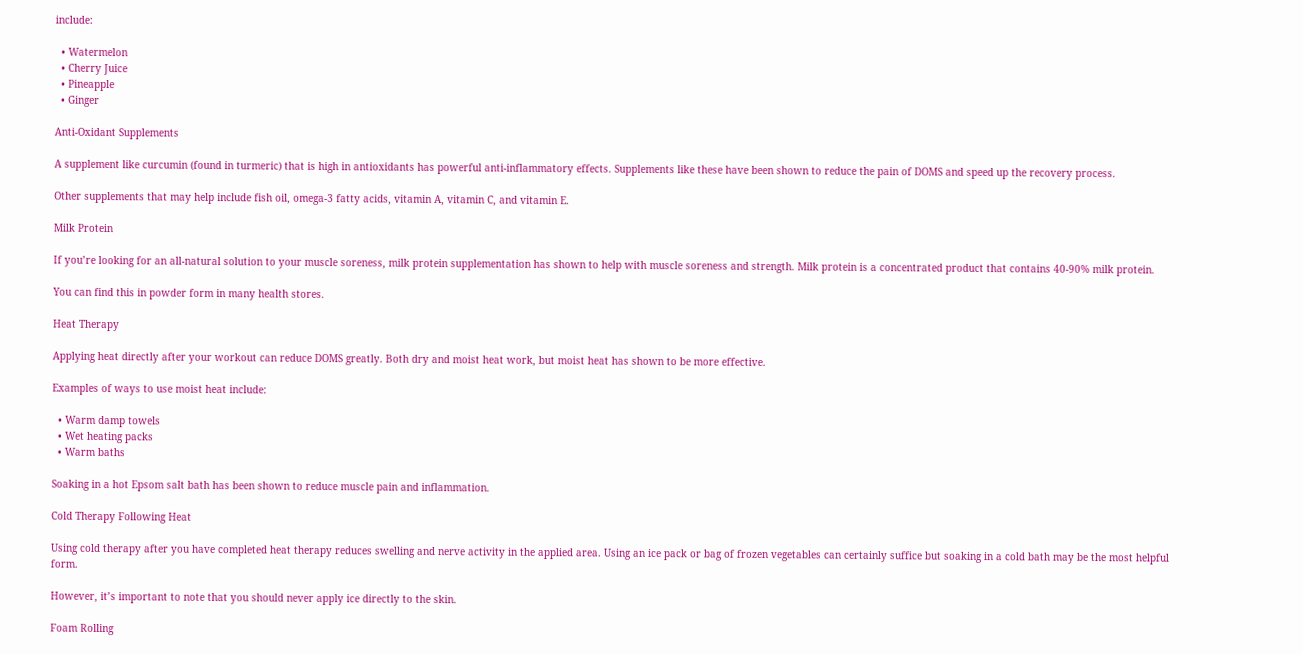include:

  • Watermelon
  • Cherry Juice
  • Pineapple
  • Ginger

Anti-Oxidant Supplements

A supplement like curcumin (found in turmeric) that is high in antioxidants has powerful anti-inflammatory effects. Supplements like these have been shown to reduce the pain of DOMS and speed up the recovery process.

Other supplements that may help include fish oil, omega-3 fatty acids, vitamin A, vitamin C, and vitamin E.

Milk Protein

If you’re looking for an all-natural solution to your muscle soreness, milk protein supplementation has shown to help with muscle soreness and strength. Milk protein is a concentrated product that contains 40-90% milk protein.

You can find this in powder form in many health stores.

Heat Therapy

Applying heat directly after your workout can reduce DOMS greatly. Both dry and moist heat work, but moist heat has shown to be more effective.

Examples of ways to use moist heat include:

  • Warm damp towels
  • Wet heating packs
  • Warm baths

Soaking in a hot Epsom salt bath has been shown to reduce muscle pain and inflammation.

Cold Therapy Following Heat

Using cold therapy after you have completed heat therapy reduces swelling and nerve activity in the applied area. Using an ice pack or bag of frozen vegetables can certainly suffice but soaking in a cold bath may be the most helpful form.

However, it’s important to note that you should never apply ice directly to the skin.

Foam Rolling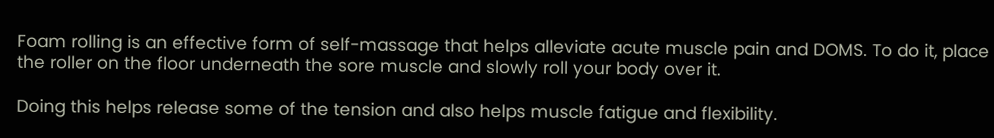Foam rolling is an effective form of self-massage that helps alleviate acute muscle pain and DOMS. To do it, place the roller on the floor underneath the sore muscle and slowly roll your body over it.

Doing this helps release some of the tension and also helps muscle fatigue and flexibility.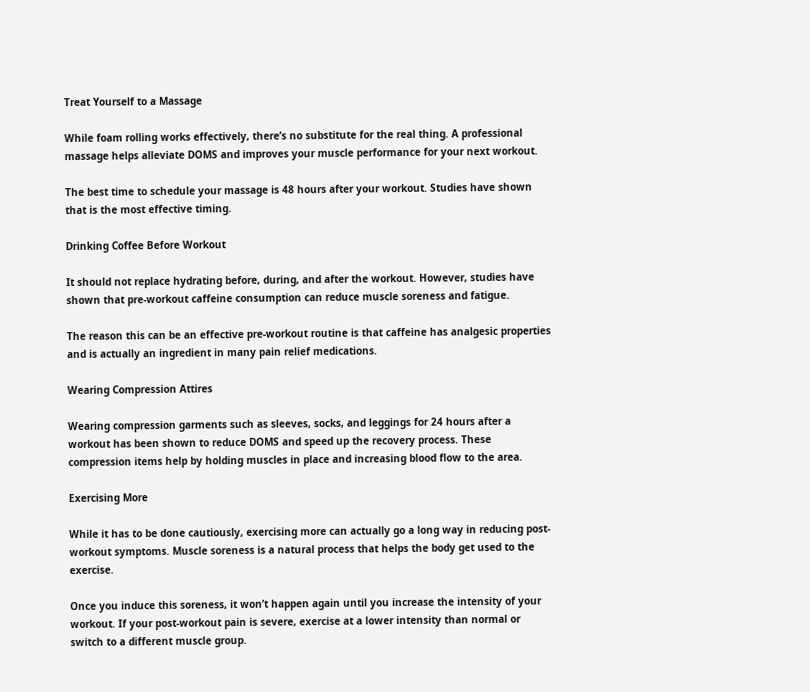Treat Yourself to a Massage

While foam rolling works effectively, there’s no substitute for the real thing. A professional massage helps alleviate DOMS and improves your muscle performance for your next workout.

The best time to schedule your massage is 48 hours after your workout. Studies have shown that is the most effective timing.

Drinking Coffee Before Workout

It should not replace hydrating before, during, and after the workout. However, studies have shown that pre-workout caffeine consumption can reduce muscle soreness and fatigue.

The reason this can be an effective pre-workout routine is that caffeine has analgesic properties and is actually an ingredient in many pain relief medications.

Wearing Compression Attires

Wearing compression garments such as sleeves, socks, and leggings for 24 hours after a workout has been shown to reduce DOMS and speed up the recovery process. These compression items help by holding muscles in place and increasing blood flow to the area.

Exercising More

While it has to be done cautiously, exercising more can actually go a long way in reducing post-workout symptoms. Muscle soreness is a natural process that helps the body get used to the exercise.

Once you induce this soreness, it won’t happen again until you increase the intensity of your workout. If your post-workout pain is severe, exercise at a lower intensity than normal or switch to a different muscle group.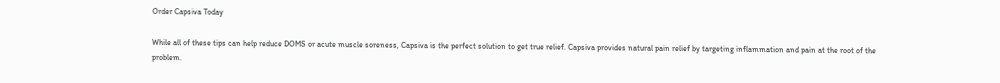Order Capsiva Today

While all of these tips can help reduce DOMS or acute muscle soreness, Capsiva is the perfect solution to get true relief. Capsiva provides natural pain relief by targeting inflammation and pain at the root of the problem.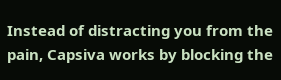Instead of distracting you from the pain, Capsiva works by blocking the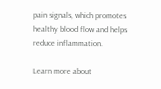pain signals, which promotes healthy blood flow and helps reduce inflammation.

Learn more about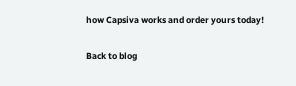how Capsiva works and order yours today!

Back to blog